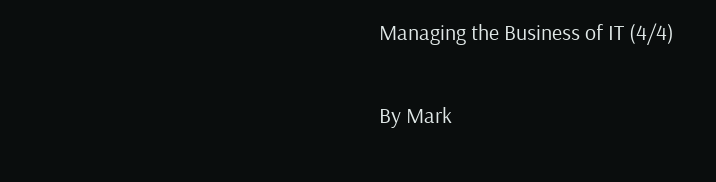Managing the Business of IT (4/4)

By Mark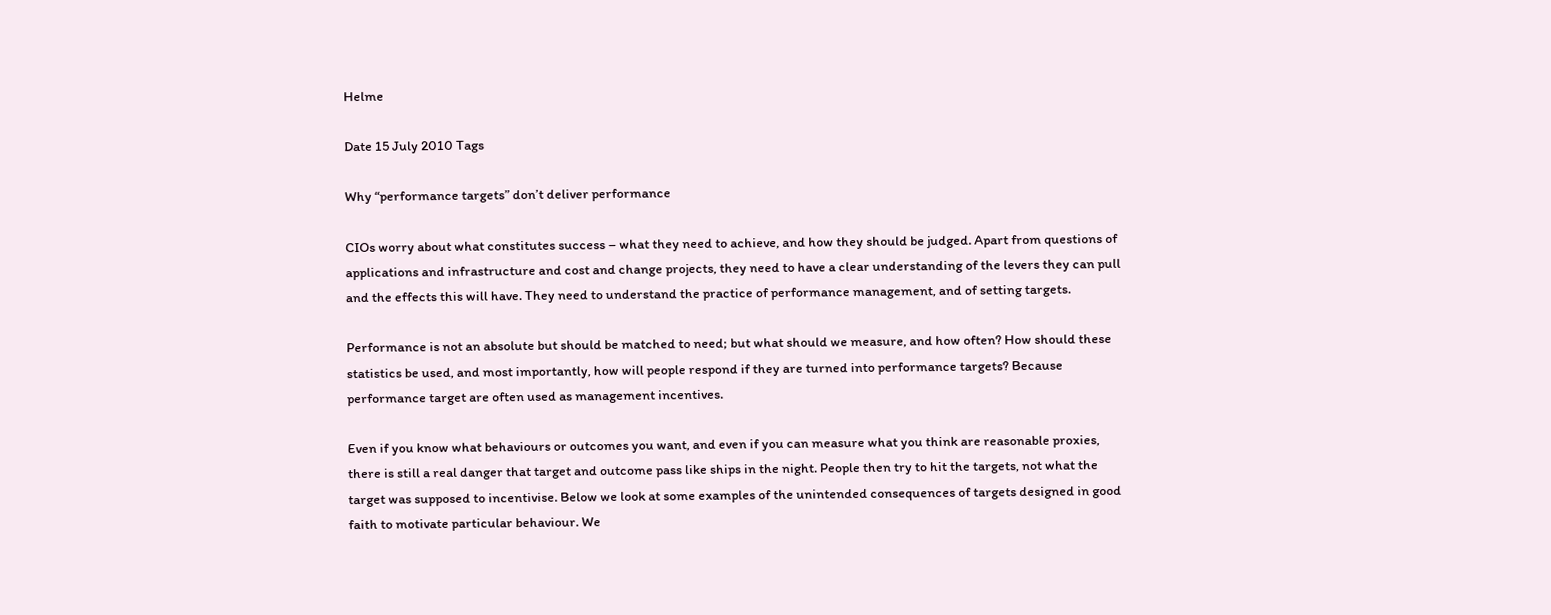Helme

Date 15 July 2010 Tags

Why “performance targets” don’t deliver performance

CIOs worry about what constitutes success – what they need to achieve, and how they should be judged. Apart from questions of applications and infrastructure and cost and change projects, they need to have a clear understanding of the levers they can pull and the effects this will have. They need to understand the practice of performance management, and of setting targets.

Performance is not an absolute but should be matched to need; but what should we measure, and how often? How should these statistics be used, and most importantly, how will people respond if they are turned into performance targets? Because performance target are often used as management incentives.

Even if you know what behaviours or outcomes you want, and even if you can measure what you think are reasonable proxies, there is still a real danger that target and outcome pass like ships in the night. People then try to hit the targets, not what the target was supposed to incentivise. Below we look at some examples of the unintended consequences of targets designed in good faith to motivate particular behaviour. We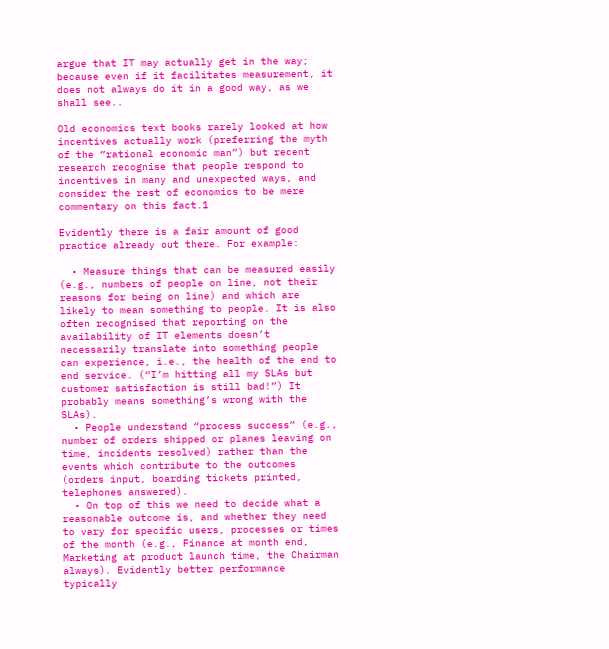argue that IT may actually get in the way; because even if it facilitates measurement, it does not always do it in a good way, as we shall see..

Old economics text books rarely looked at how incentives actually work (preferring the myth of the “rational economic man”) but recent research recognise that people respond to incentives in many and unexpected ways, and consider the rest of economics to be mere commentary on this fact.1

Evidently there is a fair amount of good practice already out there. For example:

  • Measure things that can be measured easily (e.g., numbers of people on line, not their reasons for being on line) and which are likely to mean something to people. It is also often recognised that reporting on the availability of IT elements doesn’t necessarily translate into something people can experience, i.e., the health of the end to end service. (“I’m hitting all my SLAs but customer satisfaction is still bad!”) It probably means something’s wrong with the SLAs).
  • People understand “process success” (e.g., number of orders shipped or planes leaving on time, incidents resolved) rather than the events which contribute to the outcomes (orders input, boarding tickets printed, telephones answered).
  • On top of this we need to decide what a reasonable outcome is, and whether they need to vary for specific users, processes or times of the month (e.g., Finance at month end, Marketing at product launch time, the Chairman always). Evidently better performance typically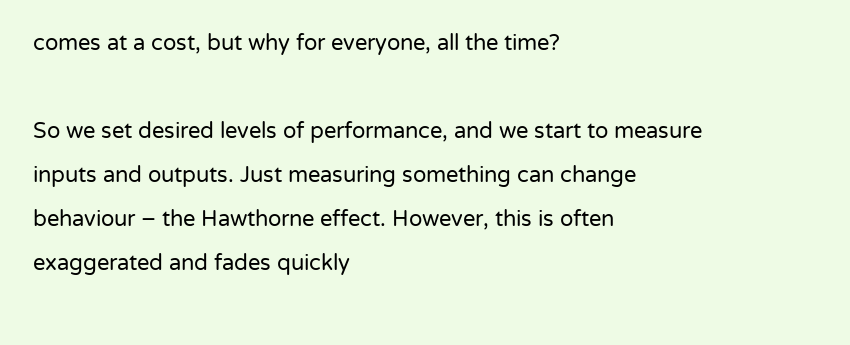comes at a cost, but why for everyone, all the time?

So we set desired levels of performance, and we start to measure inputs and outputs. Just measuring something can change behaviour – the Hawthorne effect. However, this is often exaggerated and fades quickly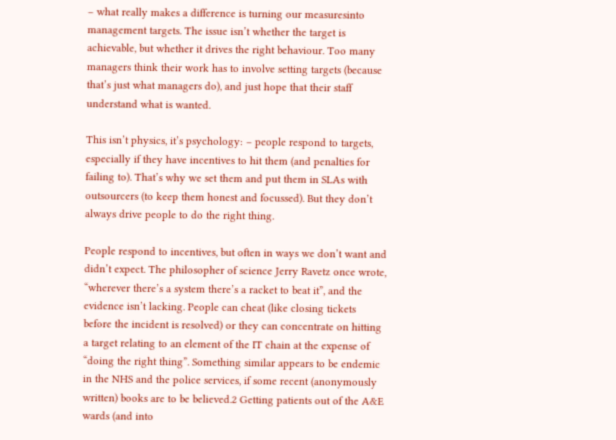– what really makes a difference is turning our measuresinto management targets. The issue isn’t whether the target is achievable, but whether it drives the right behaviour. Too many managers think their work has to involve setting targets (because that’s just what managers do), and just hope that their staff understand what is wanted.

This isn’t physics, it’s psychology: – people respond to targets, especially if they have incentives to hit them (and penalties for failing to). That’s why we set them and put them in SLAs with outsourcers (to keep them honest and focussed). But they don’t always drive people to do the right thing.

People respond to incentives, but often in ways we don’t want and didn’t expect. The philosopher of science Jerry Ravetz once wrote, “wherever there’s a system there’s a racket to beat it”, and the evidence isn’t lacking. People can cheat (like closing tickets before the incident is resolved) or they can concentrate on hitting a target relating to an element of the IT chain at the expense of “doing the right thing”. Something similar appears to be endemic in the NHS and the police services, if some recent (anonymously written) books are to be believed.2 Getting patients out of the A&E wards (and into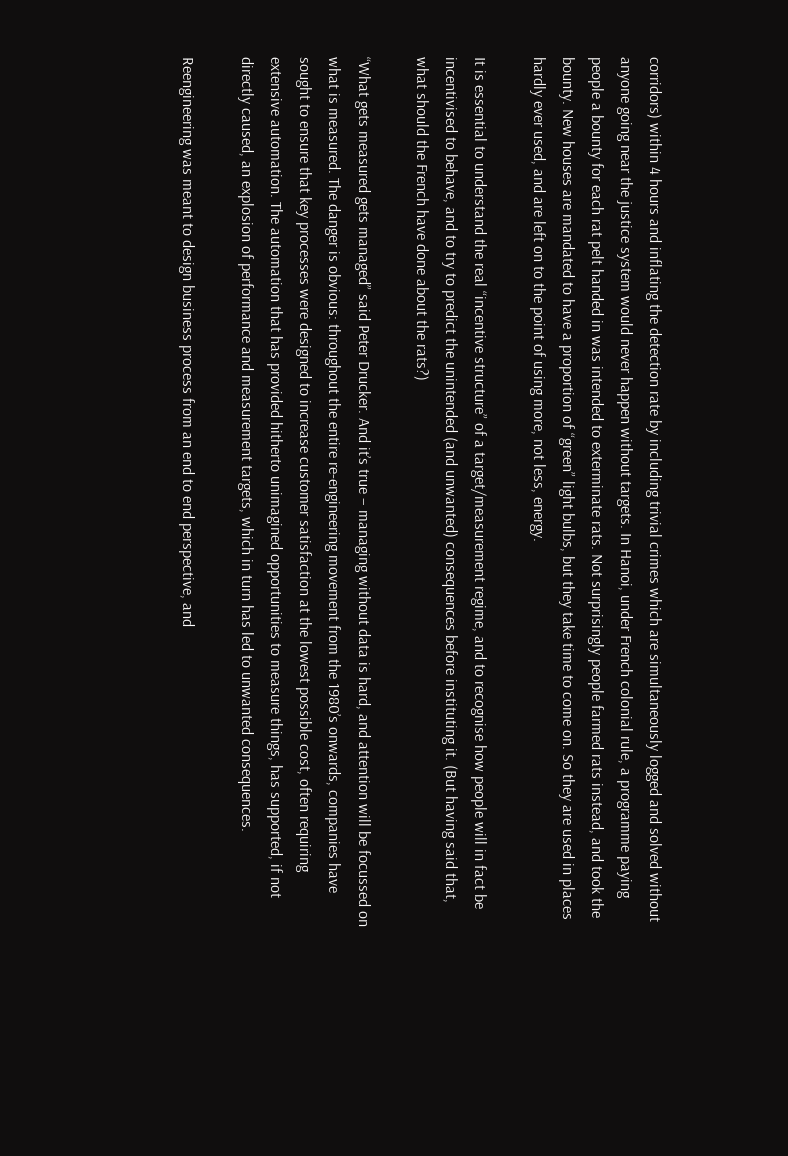corridors) within 4 hours and inflating the detection rate by including trivial crimes which are simultaneously logged and solved without anyone going near the justice system would never happen without targets. In Hanoi, under French colonial rule, a programme paying people a bounty for each rat pelt handed in was intended to exterminate rats. Not surprisingly people farmed rats instead, and took the bounty. New houses are mandated to have a proportion of “green” light bulbs, but they take time to come on. So they are used in places hardly ever used, and are left on to the point of using more, not less, energy.

It is essential to understand the real “incentive structure” of a target/measurement regime, and to recognise how people will in fact be incentivised to behave, and to try to predict the unintended (and unwanted) consequences before instituting it. (But having said that, what should the French have done about the rats?)

“What gets measured gets managed” said Peter Drucker. And it’s true – managing without data is hard, and attention will be focussed on what is measured. The danger is obvious: throughout the entire re-engineering movement from the 1980’s onwards, companies have sought to ensure that key processes were designed to increase customer satisfaction at the lowest possible cost, often requiring extensive automation. The automation that has provided hitherto unimagined opportunities to measure things, has supported, if not directly caused, an explosion of performance and measurement targets, which in turn has led to unwanted consequences.

Reengineering was meant to design business process from an end to end perspective, and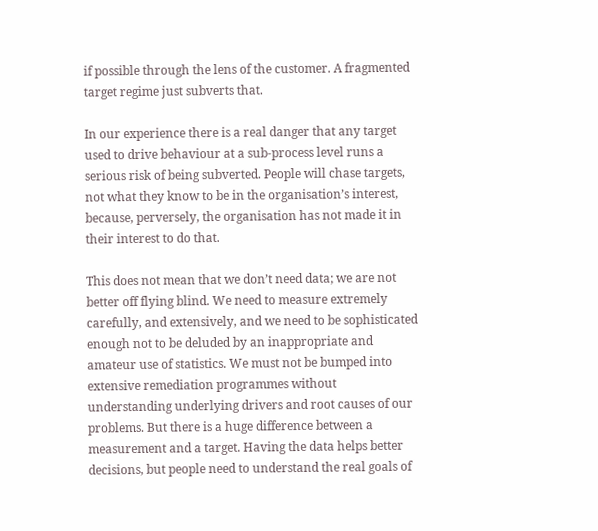if possible through the lens of the customer. A fragmented target regime just subverts that.

In our experience there is a real danger that any target used to drive behaviour at a sub-process level runs a serious risk of being subverted. People will chase targets, not what they know to be in the organisation’s interest, because, perversely, the organisation has not made it in their interest to do that.

This does not mean that we don’t need data; we are not better off flying blind. We need to measure extremely carefully, and extensively, and we need to be sophisticated enough not to be deluded by an inappropriate and amateur use of statistics. We must not be bumped into extensive remediation programmes without understanding underlying drivers and root causes of our problems. But there is a huge difference between a measurement and a target. Having the data helps better decisions, but people need to understand the real goals of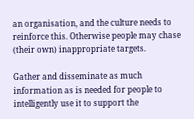an organisation, and the culture needs to reinforce this. Otherwise people may chase (their own) inappropriate targets.

Gather and disseminate as much information as is needed for people to intelligently use it to support the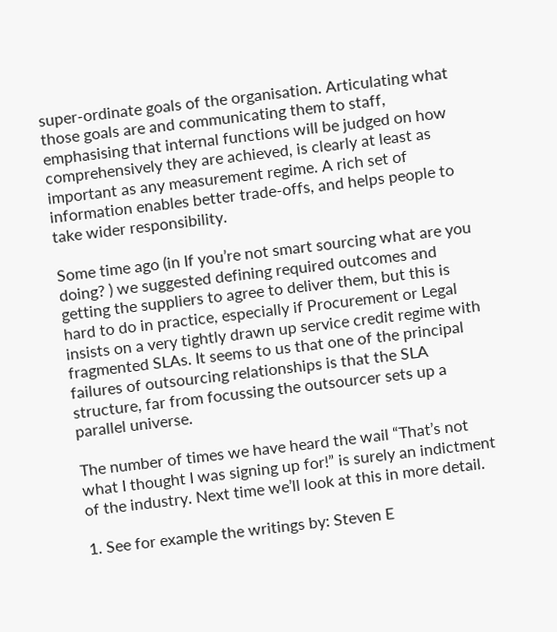super-ordinate goals of the organisation. Articulating what those goals are and communicating them to staff, emphasising that internal functions will be judged on how comprehensively they are achieved, is clearly at least as important as any measurement regime. A rich set of information enables better trade-offs, and helps people to take wider responsibility.

Some time ago (in If you’re not smart sourcing what are you doing? ) we suggested defining required outcomes and getting the suppliers to agree to deliver them, but this is hard to do in practice, especially if Procurement or Legal insists on a very tightly drawn up service credit regime with fragmented SLAs. It seems to us that one of the principal failures of outsourcing relationships is that the SLA structure, far from focussing the outsourcer sets up a parallel universe.

The number of times we have heard the wail “That’s not what I thought I was signing up for!” is surely an indictment of the industry. Next time we’ll look at this in more detail.

1. See for example the writings by: Steven E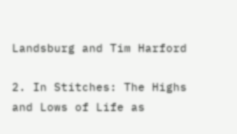Landsburg and Tim Harford

2. In Stitches: The Highs and Lows of Life as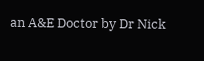an A&E Doctor by Dr Nick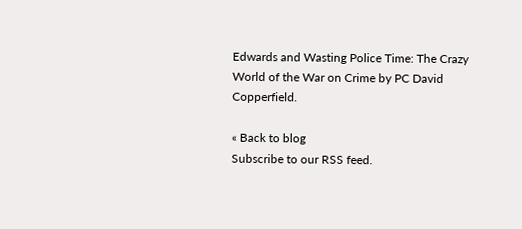Edwards and Wasting Police Time: The Crazy World of the War on Crime by PC David Copperfield.

« Back to blog
Subscribe to our RSS feed.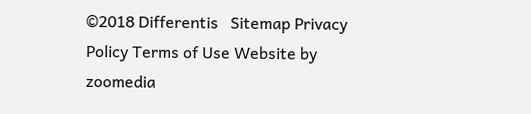©2018 Differentis   Sitemap Privacy Policy Terms of Use Website by zoomedia